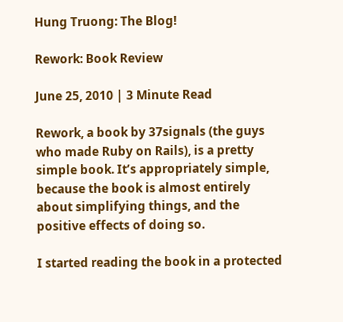Hung Truong: The Blog!

Rework: Book Review

June 25, 2010 | 3 Minute Read

Rework, a book by 37signals (the guys who made Ruby on Rails), is a pretty simple book. It’s appropriately simple, because the book is almost entirely about simplifying things, and the positive effects of doing so.

I started reading the book in a protected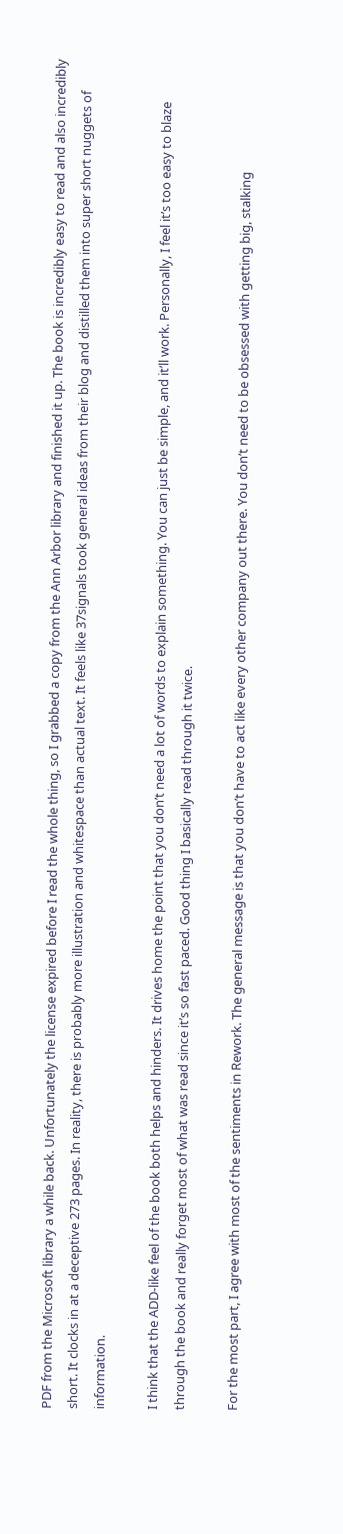PDF from the Microsoft library a while back. Unfortunately the license expired before I read the whole thing, so I grabbed a copy from the Ann Arbor library and finished it up. The book is incredibly easy to read and also incredibly short. It clocks in at a deceptive 273 pages. In reality, there is probably more illustration and whitespace than actual text. It feels like 37signals took general ideas from their blog and distilled them into super short nuggets of information.

I think that the ADD-like feel of the book both helps and hinders. It drives home the point that you don’t need a lot of words to explain something. You can just be simple, and it’ll work. Personally, I feel it’s too easy to blaze through the book and really forget most of what was read since it’s so fast paced. Good thing I basically read through it twice.

For the most part, I agree with most of the sentiments in Rework. The general message is that you don’t have to act like every other company out there. You don’t need to be obsessed with getting big, stalking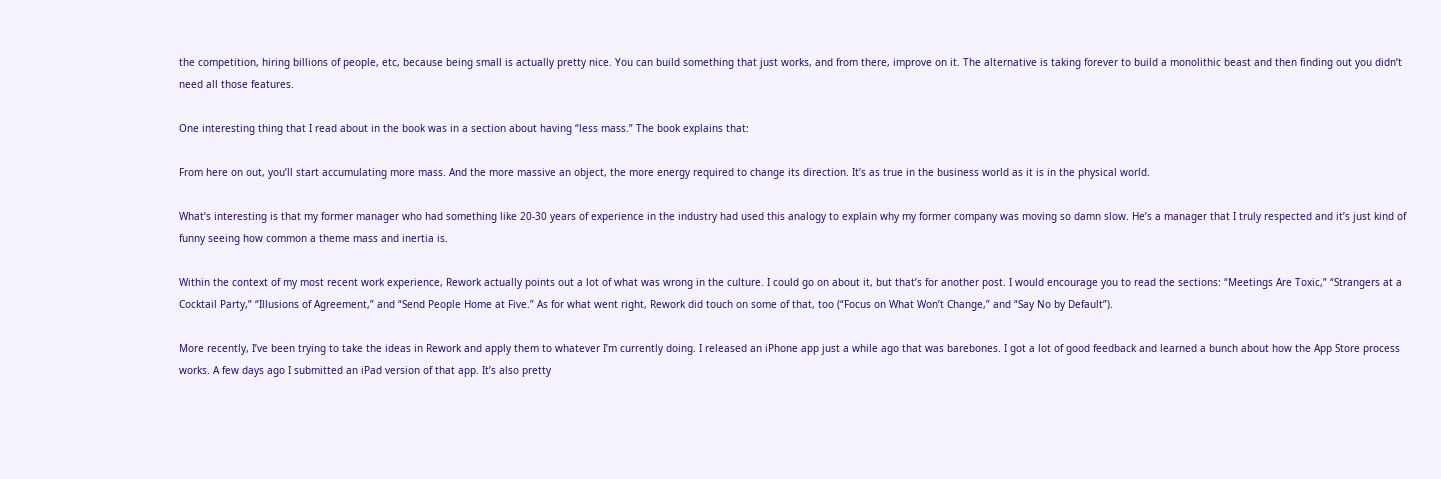the competition, hiring billions of people, etc, because being small is actually pretty nice. You can build something that just works, and from there, improve on it. The alternative is taking forever to build a monolithic beast and then finding out you didn’t need all those features.

One interesting thing that I read about in the book was in a section about having “less mass.” The book explains that:

From here on out, you’ll start accumulating more mass. And the more massive an object, the more energy required to change its direction. It’s as true in the business world as it is in the physical world.

What’s interesting is that my former manager who had something like 20-30 years of experience in the industry had used this analogy to explain why my former company was moving so damn slow. He’s a manager that I truly respected and it’s just kind of funny seeing how common a theme mass and inertia is.

Within the context of my most recent work experience, Rework actually points out a lot of what was wrong in the culture. I could go on about it, but that’s for another post. I would encourage you to read the sections: “Meetings Are Toxic,” “Strangers at a Cocktail Party,” “Illusions of Agreement,” and “Send People Home at Five.” As for what went right, Rework did touch on some of that, too (“Focus on What Won’t Change,” and “Say No by Default”).

More recently, I’ve been trying to take the ideas in Rework and apply them to whatever I’m currently doing. I released an iPhone app just a while ago that was barebones. I got a lot of good feedback and learned a bunch about how the App Store process works. A few days ago I submitted an iPad version of that app. It’s also pretty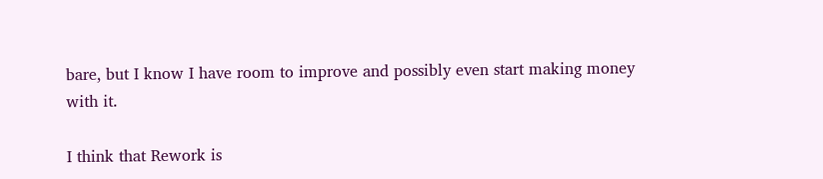bare, but I know I have room to improve and possibly even start making money with it.

I think that Rework is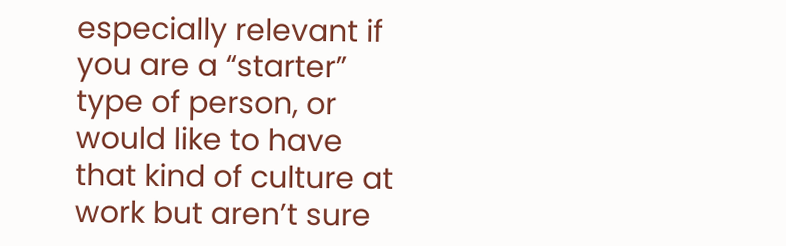especially relevant if you are a “starter” type of person, or would like to have that kind of culture at work but aren’t sure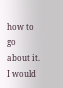how to go about it. I would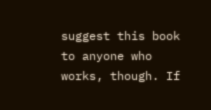suggest this book to anyone who works, though. If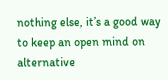nothing else, it’s a good way to keep an open mind on alternative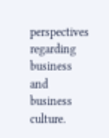perspectives regarding business and business culture.